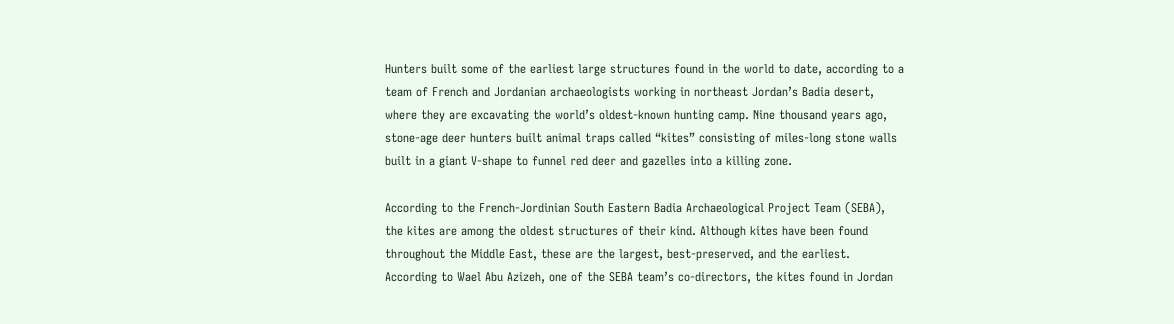Hunters built some of the earliest large structures found in the world to date, according to a team of French and Jordanian archaeologists working in northeast Jordan’s Badia desert, where they are excavating the world’s oldest-known hunting camp. Nine thousand years ago, stone-age deer hunters built animal traps called “kites” consisting of miles-long stone walls built in a giant V-shape to funnel red deer and gazelles into a killing zone.

According to the French-Jordinian South Eastern Badia Archaeological Project Team (SEBA), the kites are among the oldest structures of their kind. Although kites have been found throughout the Middle East, these are the largest, best-preserved, and the earliest. According to Wael Abu Azizeh, one of the SEBA team’s co-directors, the kites found in Jordan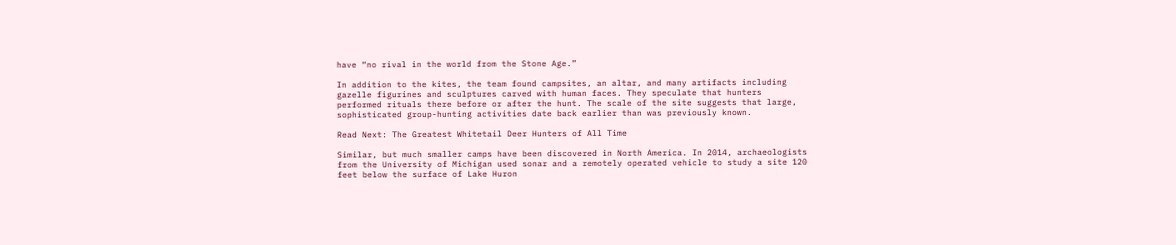have “no rival in the world from the Stone Age.”

In addition to the kites, the team found campsites, an altar, and many artifacts including gazelle figurines and sculptures carved with human faces. They speculate that hunters performed rituals there before or after the hunt. The scale of the site suggests that large, sophisticated group-hunting activities date back earlier than was previously known.

Read Next: The Greatest Whitetail Deer Hunters of All Time

Similar, but much smaller camps have been discovered in North America. In 2014, archaeologists from the University of Michigan used sonar and a remotely operated vehicle to study a site 120 feet below the surface of Lake Huron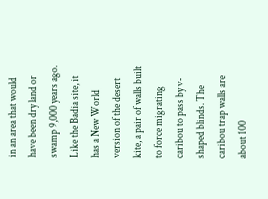in an area that would have been dry land or swamp 9,000 years ago. Like the Badia site, it has a New World version of the desert kite, a pair of walls built to force migrating caribou to pass by v-shaped blinds. The caribou trap walls are about 100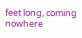feet long, coming nowhere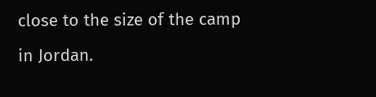close to the size of the camp in Jordan.